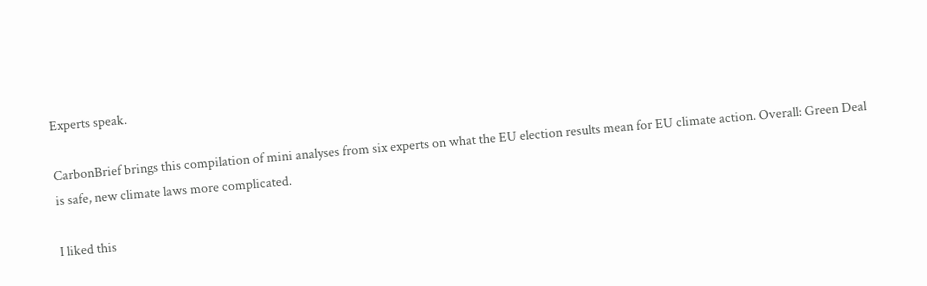Experts speak.

CarbonBrief brings this compilation of mini analyses from six experts on what the EU election results mean for EU climate action. Overall: Green Deal is safe, new climate laws more complicated.

I liked this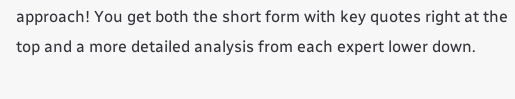approach! You get both the short form with key quotes right at the top and a more detailed analysis from each expert lower down.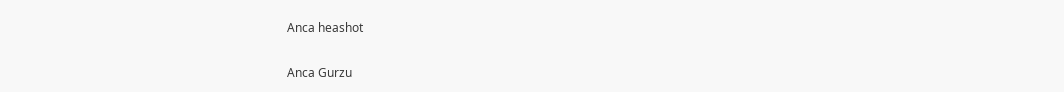Anca heashot

Anca Gurzu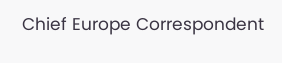Chief Europe Correspondent